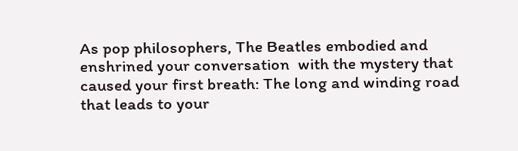As pop philosophers, The Beatles embodied and enshrined your conversation  with the mystery that caused your first breath: The long and winding road that leads to your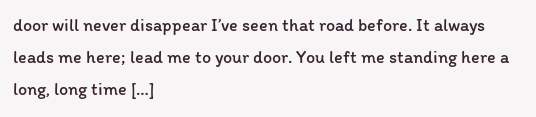door will never disappear I’ve seen that road before. It always leads me here; lead me to your door. You left me standing here a long, long time […]